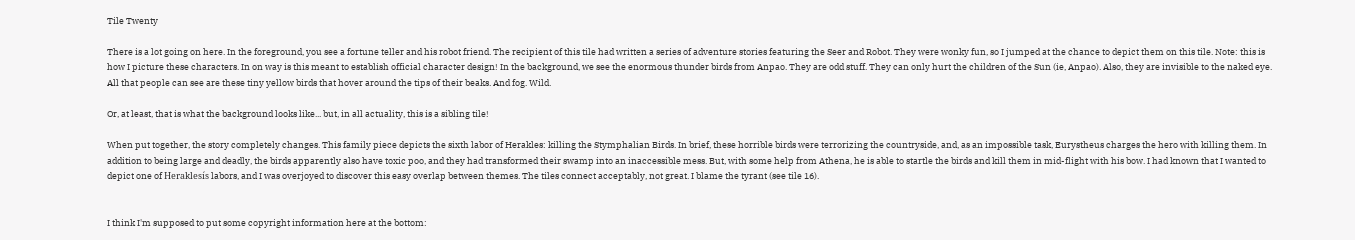Tile Twenty

There is a lot going on here. In the foreground, you see a fortune teller and his robot friend. The recipient of this tile had written a series of adventure stories featuring the Seer and Robot. They were wonky fun, so I jumped at the chance to depict them on this tile. Note: this is how I picture these characters. In on way is this meant to establish official character design! In the background, we see the enormous thunder birds from Anpao. They are odd stuff. They can only hurt the children of the Sun (ie, Anpao). Also, they are invisible to the naked eye. All that people can see are these tiny yellow birds that hover around the tips of their beaks. And fog. Wild.

Or, at least, that is what the background looks like... but, in all actuality, this is a sibling tile!

When put together, the story completely changes. This family piece depicts the sixth labor of Herakles: killing the Stymphalian Birds. In brief, these horrible birds were terrorizing the countryside, and, as an impossible task, Eurystheus charges the hero with killing them. In addition to being large and deadly, the birds apparently also have toxic poo, and they had transformed their swamp into an inaccessible mess. But, with some help from Athena, he is able to startle the birds and kill them in mid-flight with his bow. I had known that I wanted to depict one of Heraklesís labors, and I was overjoyed to discover this easy overlap between themes. The tiles connect acceptably, not great. I blame the tyrant (see tile 16).


I think I'm supposed to put some copyright information here at the bottom: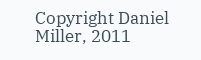Copyright Daniel Miller, 2011